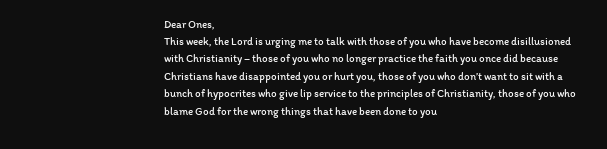Dear Ones,
This week, the Lord is urging me to talk with those of you who have become disillusioned with Christianity – those of you who no longer practice the faith you once did because Christians have disappointed you or hurt you, those of you who don’t want to sit with a bunch of hypocrites who give lip service to the principles of Christianity, those of you who blame God for the wrong things that have been done to you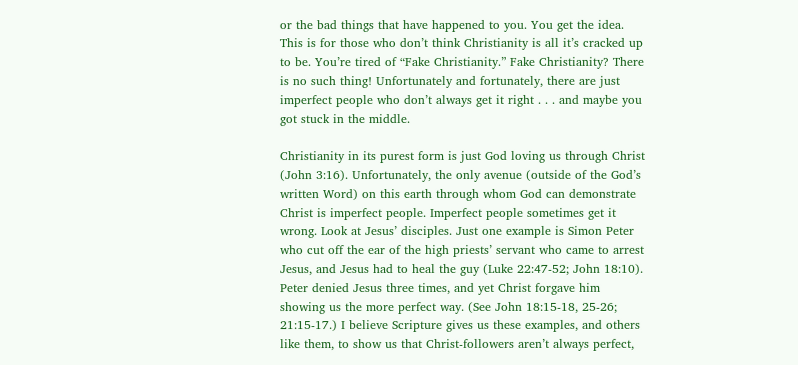or the bad things that have happened to you. You get the idea. This is for those who don’t think Christianity is all it’s cracked up to be. You’re tired of “Fake Christianity.” Fake Christianity? There is no such thing! Unfortunately and fortunately, there are just imperfect people who don’t always get it right . . . and maybe you got stuck in the middle.

Christianity in its purest form is just God loving us through Christ (John 3:16). Unfortunately, the only avenue (outside of the God’s written Word) on this earth through whom God can demonstrate Christ is imperfect people. Imperfect people sometimes get it wrong. Look at Jesus’ disciples. Just one example is Simon Peter who cut off the ear of the high priests’ servant who came to arrest Jesus, and Jesus had to heal the guy (Luke 22:47-52; John 18:10). Peter denied Jesus three times, and yet Christ forgave him showing us the more perfect way. (See John 18:15-18, 25-26; 21:15-17.) I believe Scripture gives us these examples, and others like them, to show us that Christ-followers aren’t always perfect,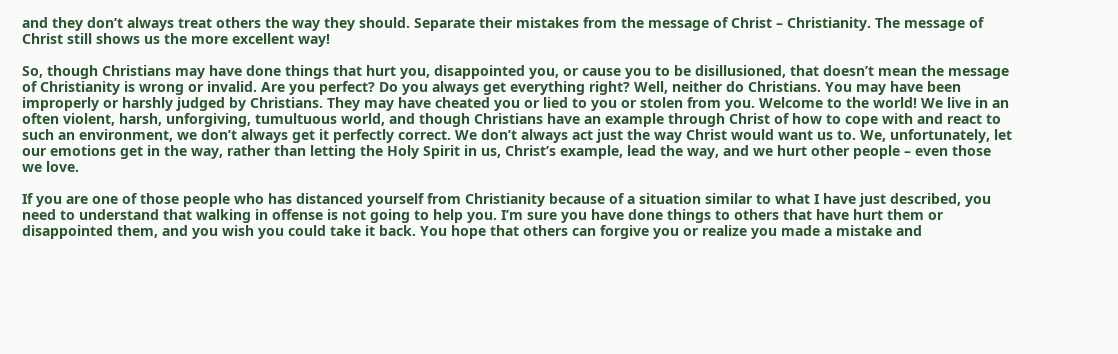and they don’t always treat others the way they should. Separate their mistakes from the message of Christ – Christianity. The message of Christ still shows us the more excellent way!

So, though Christians may have done things that hurt you, disappointed you, or cause you to be disillusioned, that doesn’t mean the message of Christianity is wrong or invalid. Are you perfect? Do you always get everything right? Well, neither do Christians. You may have been improperly or harshly judged by Christians. They may have cheated you or lied to you or stolen from you. Welcome to the world! We live in an often violent, harsh, unforgiving, tumultuous world, and though Christians have an example through Christ of how to cope with and react to such an environment, we don’t always get it perfectly correct. We don’t always act just the way Christ would want us to. We, unfortunately, let our emotions get in the way, rather than letting the Holy Spirit in us, Christ’s example, lead the way, and we hurt other people – even those we love.

If you are one of those people who has distanced yourself from Christianity because of a situation similar to what I have just described, you need to understand that walking in offense is not going to help you. I’m sure you have done things to others that have hurt them or disappointed them, and you wish you could take it back. You hope that others can forgive you or realize you made a mistake and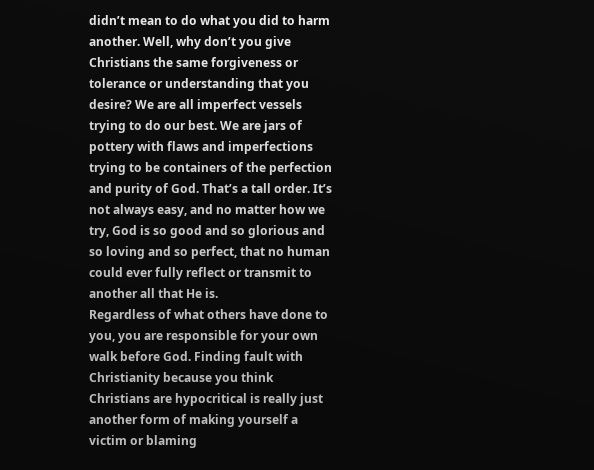didn’t mean to do what you did to harm another. Well, why don’t you give Christians the same forgiveness or tolerance or understanding that you desire? We are all imperfect vessels trying to do our best. We are jars of pottery with flaws and imperfections trying to be containers of the perfection and purity of God. That’s a tall order. It’s not always easy, and no matter how we try, God is so good and so glorious and so loving and so perfect, that no human could ever fully reflect or transmit to another all that He is.
Regardless of what others have done to you, you are responsible for your own walk before God. Finding fault with Christianity because you think Christians are hypocritical is really just another form of making yourself a victim or blaming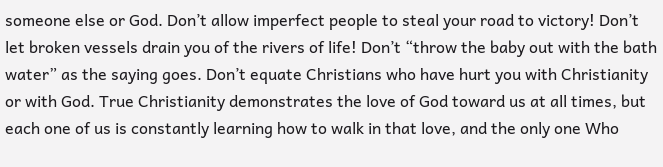someone else or God. Don’t allow imperfect people to steal your road to victory! Don’t let broken vessels drain you of the rivers of life! Don’t “throw the baby out with the bath water” as the saying goes. Don’t equate Christians who have hurt you with Christianity or with God. True Christianity demonstrates the love of God toward us at all times, but each one of us is constantly learning how to walk in that love, and the only one Who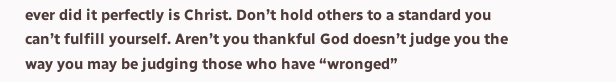ever did it perfectly is Christ. Don’t hold others to a standard you can’t fulfill yourself. Aren’t you thankful God doesn’t judge you the way you may be judging those who have “wronged”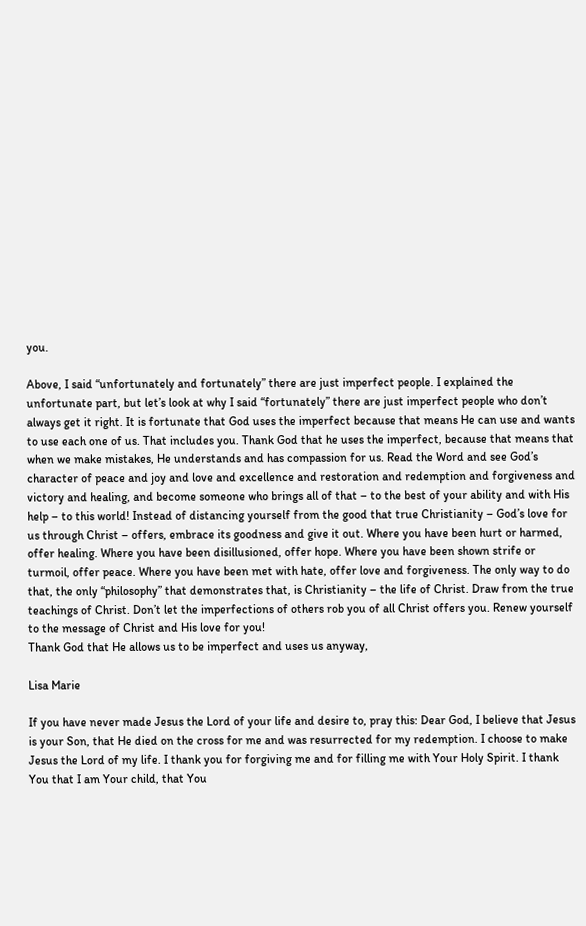you.

Above, I said “unfortunately and fortunately” there are just imperfect people. I explained the unfortunate part, but let’s look at why I said “fortunately” there are just imperfect people who don’t always get it right. It is fortunate that God uses the imperfect because that means He can use and wants to use each one of us. That includes you. Thank God that he uses the imperfect, because that means that when we make mistakes, He understands and has compassion for us. Read the Word and see God’s character of peace and joy and love and excellence and restoration and redemption and forgiveness and victory and healing, and become someone who brings all of that – to the best of your ability and with His help – to this world! Instead of distancing yourself from the good that true Christianity – God’s love for us through Christ – offers, embrace its goodness and give it out. Where you have been hurt or harmed, offer healing. Where you have been disillusioned, offer hope. Where you have been shown strife or turmoil, offer peace. Where you have been met with hate, offer love and forgiveness. The only way to do that, the only “philosophy” that demonstrates that, is Christianity – the life of Christ. Draw from the true teachings of Christ. Don’t let the imperfections of others rob you of all Christ offers you. Renew yourself to the message of Christ and His love for you!
Thank God that He allows us to be imperfect and uses us anyway,

Lisa Marie

If you have never made Jesus the Lord of your life and desire to, pray this: Dear God, I believe that Jesus is your Son, that He died on the cross for me and was resurrected for my redemption. I choose to make Jesus the Lord of my life. I thank you for forgiving me and for filling me with Your Holy Spirit. I thank You that I am Your child, that You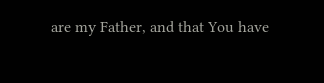are my Father, and that You have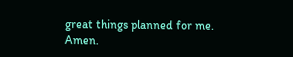great things planned for me. Amen.